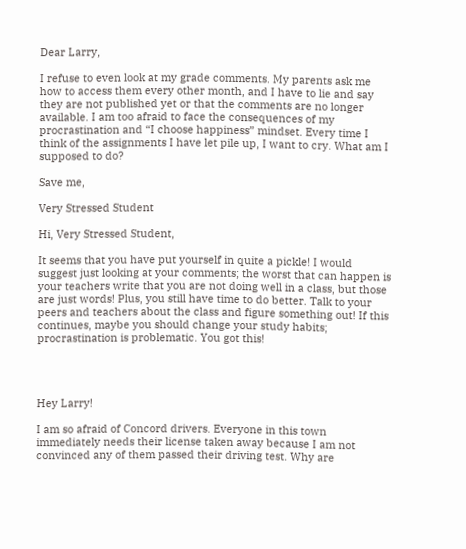Dear Larry,

I refuse to even look at my grade comments. My parents ask me how to access them every other month, and I have to lie and say they are not published yet or that the comments are no longer available. I am too afraid to face the consequences of my procrastination and “I choose happiness” mindset. Every time I think of the assignments I have let pile up, I want to cry. What am I supposed to do?

Save me,

Very Stressed Student

Hi, Very Stressed Student,

It seems that you have put yourself in quite a pickle! I would suggest just looking at your comments; the worst that can happen is your teachers write that you are not doing well in a class, but those are just words! Plus, you still have time to do better. Talk to your peers and teachers about the class and figure something out! If this continues, maybe you should change your study habits; procrastination is problematic. You got this!




Hey Larry!

I am so afraid of Concord drivers. Everyone in this town immediately needs their license taken away because I am not convinced any of them passed their driving test. Why are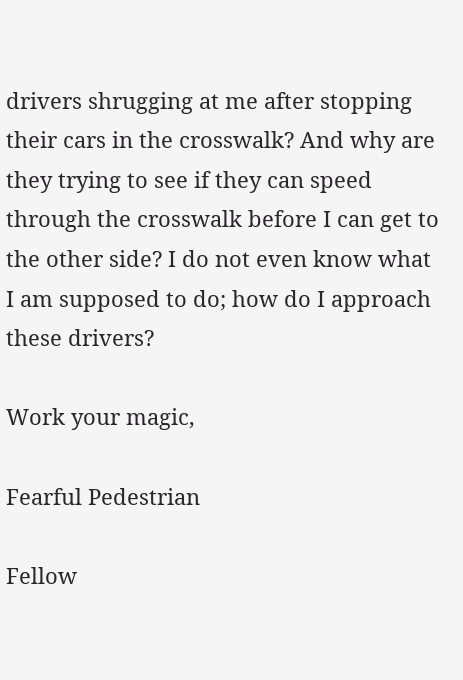drivers shrugging at me after stopping their cars in the crosswalk? And why are they trying to see if they can speed through the crosswalk before I can get to the other side? I do not even know what I am supposed to do; how do I approach these drivers?

Work your magic,

Fearful Pedestrian

Fellow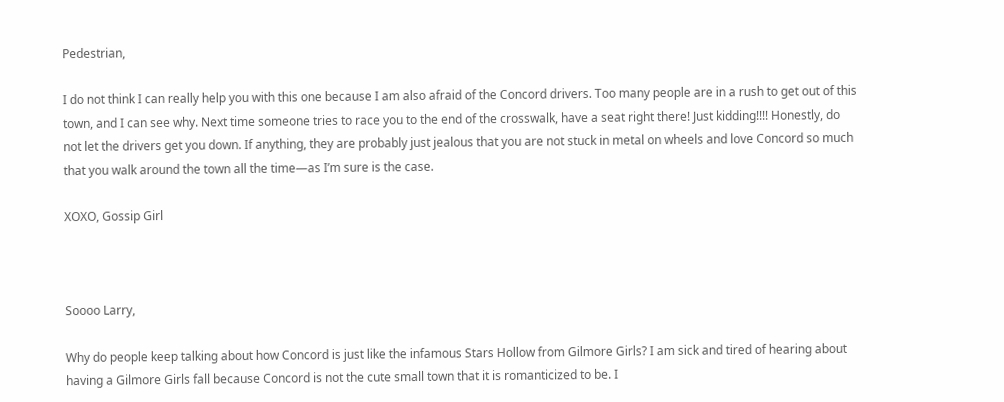Pedestrian,

I do not think I can really help you with this one because I am also afraid of the Concord drivers. Too many people are in a rush to get out of this town, and I can see why. Next time someone tries to race you to the end of the crosswalk, have a seat right there! Just kidding!!!! Honestly, do not let the drivers get you down. If anything, they are probably just jealous that you are not stuck in metal on wheels and love Concord so much that you walk around the town all the time—as I’m sure is the case.

XOXO, Gossip Girl



Soooo Larry,

Why do people keep talking about how Concord is just like the infamous Stars Hollow from Gilmore Girls? I am sick and tired of hearing about having a Gilmore Girls fall because Concord is not the cute small town that it is romanticized to be. I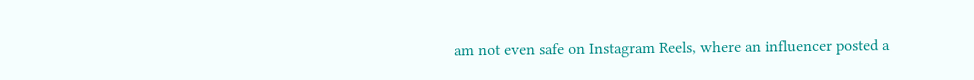am not even safe on Instagram Reels, where an influencer posted a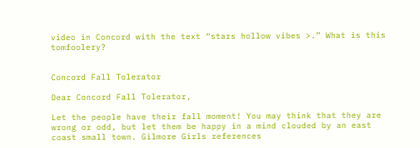video in Concord with the text “stars hollow vibes >.” What is this tomfoolery?


Concord Fall Tolerator

Dear Concord Fall Tolerator,

Let the people have their fall moment! You may think that they are wrong or odd, but let them be happy in a mind clouded by an east coast small town. Gilmore Girls references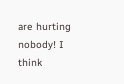are hurting nobody! I think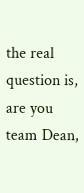the real question is, are you team Dean,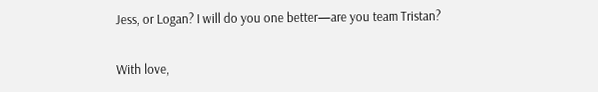Jess, or Logan? I will do you one better—are you team Tristan?

With love,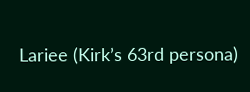Lariee (Kirk’s 63rd persona)